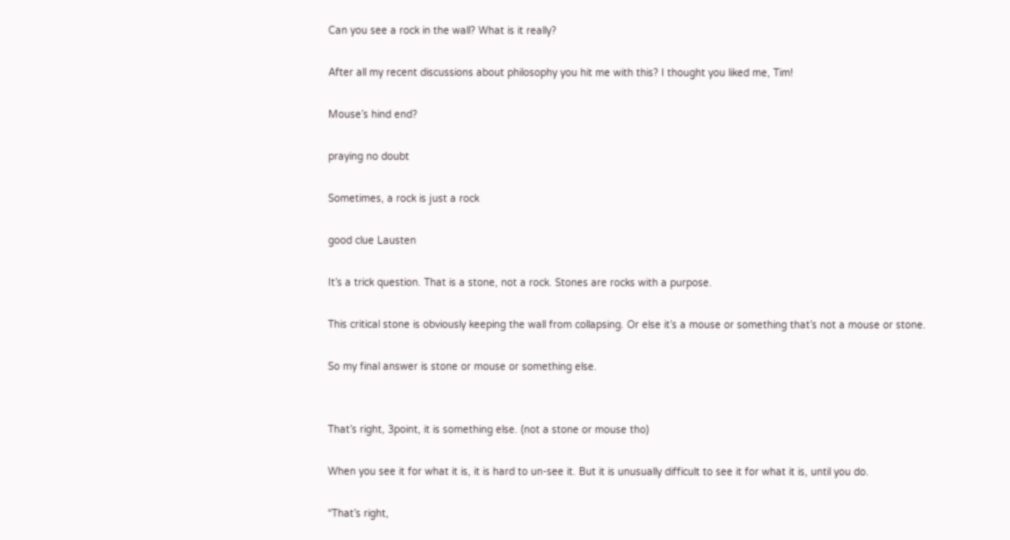Can you see a rock in the wall? What is it really?

After all my recent discussions about philosophy you hit me with this? I thought you liked me, Tim!

Mouse’s hind end?

praying no doubt

Sometimes, a rock is just a rock

good clue Lausten

It’s a trick question. That is a stone, not a rock. Stones are rocks with a purpose.

This critical stone is obviously keeping the wall from collapsing. Or else it’s a mouse or something that’s not a mouse or stone.

So my final answer is stone or mouse or something else.


That’s right, 3point, it is something else. (not a stone or mouse tho)

When you see it for what it is, it is hard to un-see it. But it is unusually difficult to see it for what it is, until you do.

“That’s right,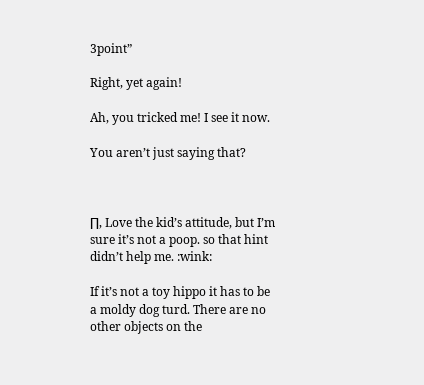3point”

Right, yet again!

Ah, you tricked me! I see it now.

You aren’t just saying that?



∏, Love the kid’s attitude, but I’m sure it’s not a poop. so that hint didn’t help me. :wink:

If it’s not a toy hippo it has to be a moldy dog turd. There are no other objects on the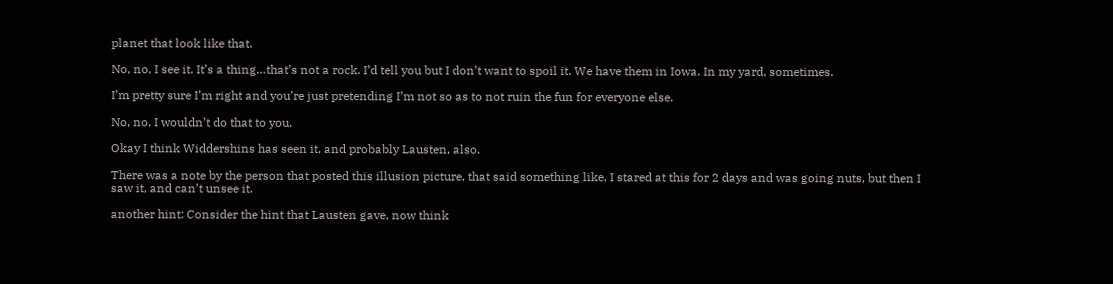planet that look like that.

No, no, I see it. It’s a thing…that’s not a rock. I’d tell you but I don’t want to spoil it. We have them in Iowa. In my yard, sometimes.

I’m pretty sure I’m right and you’re just pretending I’m not so as to not ruin the fun for everyone else.

No, no, I wouldn’t do that to you.

Okay I think Widdershins has seen it, and probably Lausten, also.

There was a note by the person that posted this illusion picture, that said something like, I stared at this for 2 days and was going nuts, but then I saw it, and can’t unsee it.

another hint: Consider the hint that Lausten gave, now think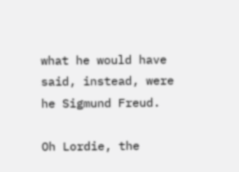what he would have said, instead, were he Sigmund Freud.

Oh Lordie, the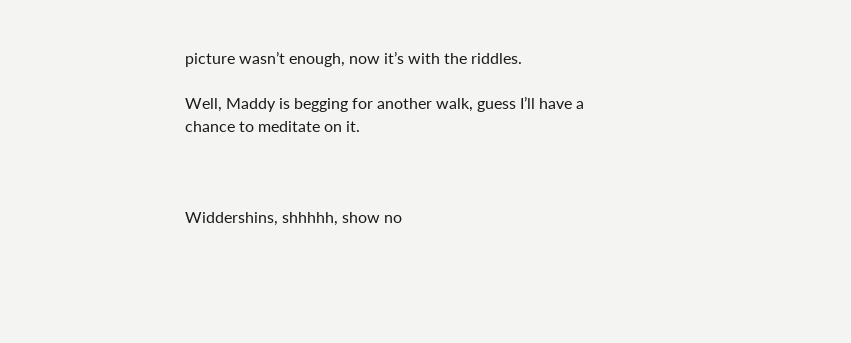picture wasn’t enough, now it’s with the riddles.

Well, Maddy is begging for another walk, guess I’ll have a chance to meditate on it.



Widdershins, shhhhh, show no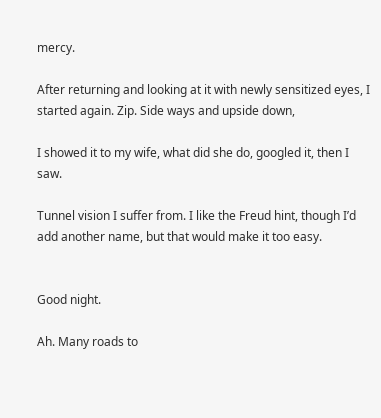mercy.

After returning and looking at it with newly sensitized eyes, I started again. Zip. Side ways and upside down,

I showed it to my wife, what did she do, googled it, then I saw.

Tunnel vision I suffer from. I like the Freud hint, though I’d add another name, but that would make it too easy.


Good night.

Ah. Many roads to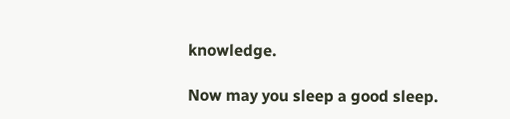knowledge.

Now may you sleep a good sleep.